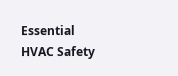Essential HVAC Safety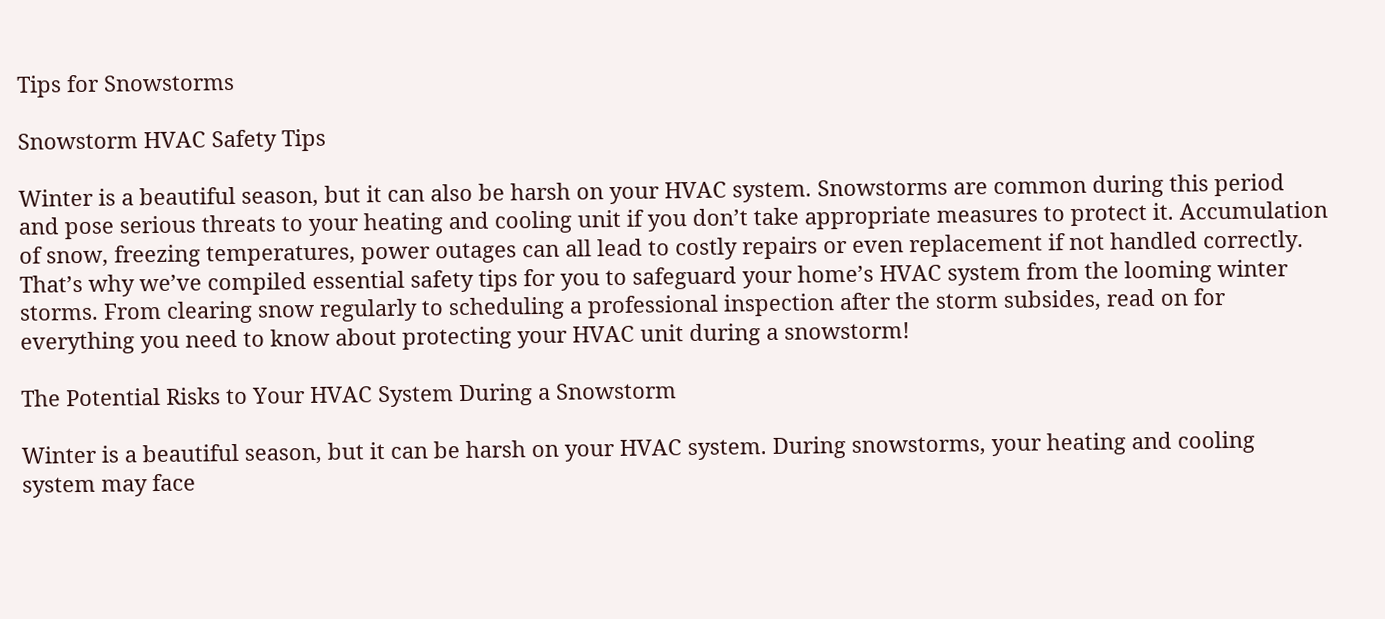Tips for Snowstorms

Snowstorm HVAC Safety Tips

Winter is a beautiful season, but it can also be harsh on your HVAC system. Snowstorms are common during this period and pose serious threats to your heating and cooling unit if you don’t take appropriate measures to protect it. Accumulation of snow, freezing temperatures, power outages can all lead to costly repairs or even replacement if not handled correctly. That’s why we’ve compiled essential safety tips for you to safeguard your home’s HVAC system from the looming winter storms. From clearing snow regularly to scheduling a professional inspection after the storm subsides, read on for everything you need to know about protecting your HVAC unit during a snowstorm!

The Potential Risks to Your HVAC System During a Snowstorm

Winter is a beautiful season, but it can be harsh on your HVAC system. During snowstorms, your heating and cooling system may face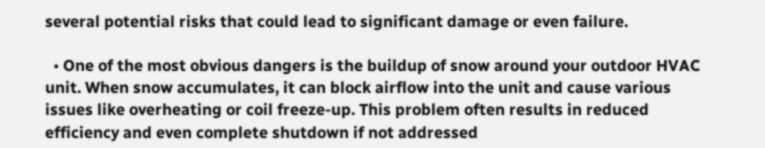several potential risks that could lead to significant damage or even failure.

  • One of the most obvious dangers is the buildup of snow around your outdoor HVAC unit. When snow accumulates, it can block airflow into the unit and cause various issues like overheating or coil freeze-up. This problem often results in reduced efficiency and even complete shutdown if not addressed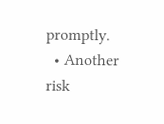promptly.
  • Another risk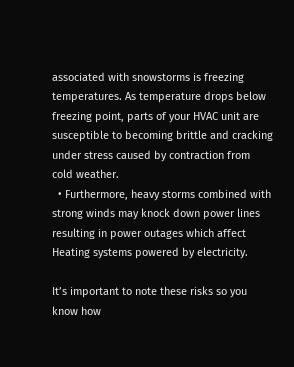associated with snowstorms is freezing temperatures. As temperature drops below freezing point, parts of your HVAC unit are susceptible to becoming brittle and cracking under stress caused by contraction from cold weather.
  • Furthermore, heavy storms combined with strong winds may knock down power lines resulting in power outages which affect Heating systems powered by electricity.

It’s important to note these risks so you know how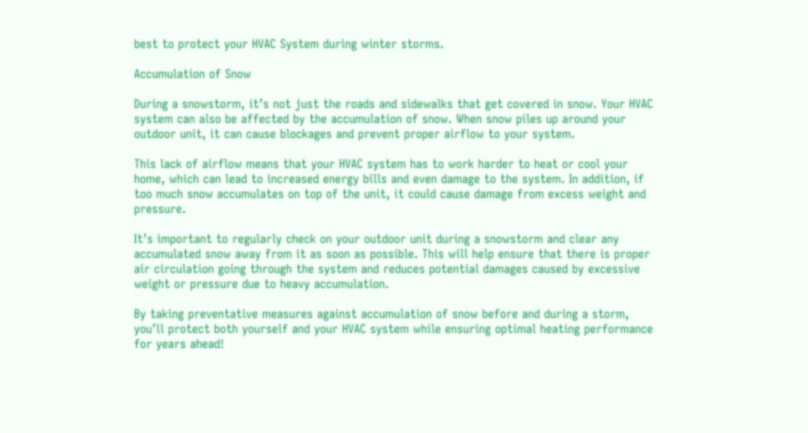best to protect your HVAC System during winter storms.

Accumulation of Snow

During a snowstorm, it’s not just the roads and sidewalks that get covered in snow. Your HVAC system can also be affected by the accumulation of snow. When snow piles up around your outdoor unit, it can cause blockages and prevent proper airflow to your system.

This lack of airflow means that your HVAC system has to work harder to heat or cool your home, which can lead to increased energy bills and even damage to the system. In addition, if too much snow accumulates on top of the unit, it could cause damage from excess weight and pressure.

It’s important to regularly check on your outdoor unit during a snowstorm and clear any accumulated snow away from it as soon as possible. This will help ensure that there is proper air circulation going through the system and reduces potential damages caused by excessive weight or pressure due to heavy accumulation.

By taking preventative measures against accumulation of snow before and during a storm, you’ll protect both yourself and your HVAC system while ensuring optimal heating performance for years ahead!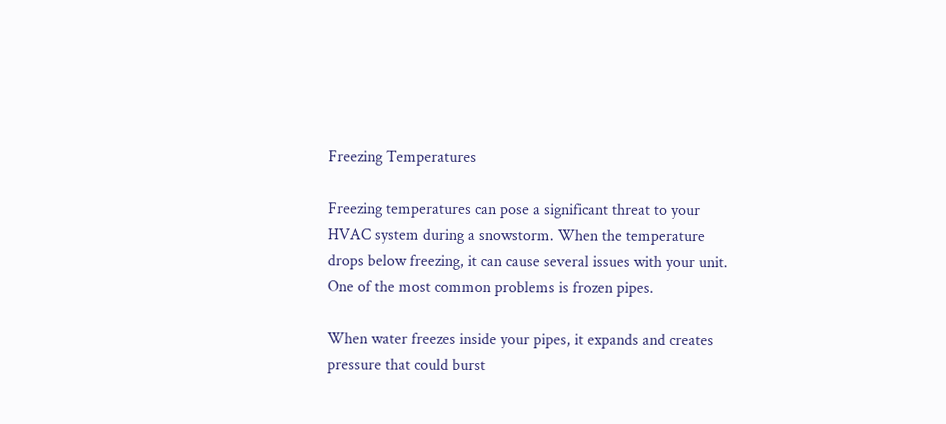Freezing Temperatures

Freezing temperatures can pose a significant threat to your HVAC system during a snowstorm. When the temperature drops below freezing, it can cause several issues with your unit. One of the most common problems is frozen pipes.

When water freezes inside your pipes, it expands and creates pressure that could burst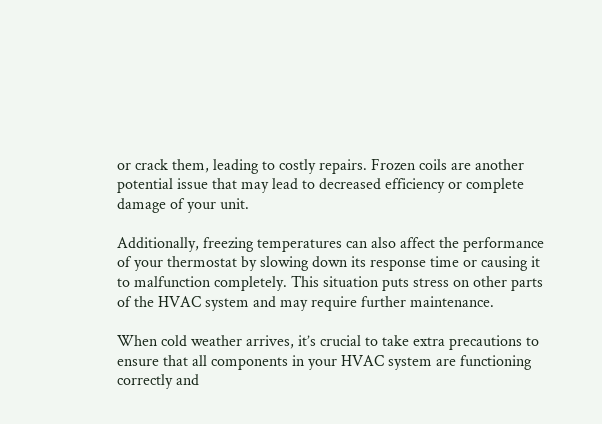or crack them, leading to costly repairs. Frozen coils are another potential issue that may lead to decreased efficiency or complete damage of your unit.

Additionally, freezing temperatures can also affect the performance of your thermostat by slowing down its response time or causing it to malfunction completely. This situation puts stress on other parts of the HVAC system and may require further maintenance.

When cold weather arrives, it’s crucial to take extra precautions to ensure that all components in your HVAC system are functioning correctly and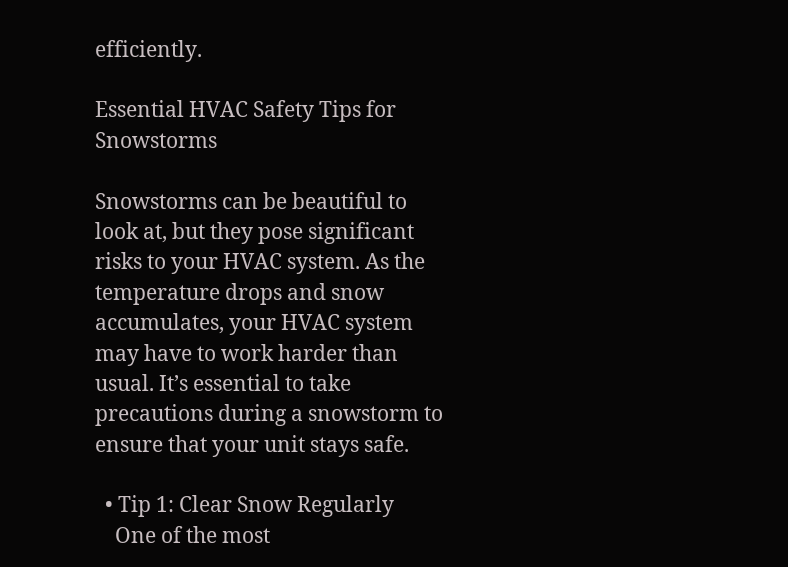efficiently.

Essential HVAC Safety Tips for Snowstorms

Snowstorms can be beautiful to look at, but they pose significant risks to your HVAC system. As the temperature drops and snow accumulates, your HVAC system may have to work harder than usual. It’s essential to take precautions during a snowstorm to ensure that your unit stays safe.

  • Tip 1: Clear Snow Regularly
    One of the most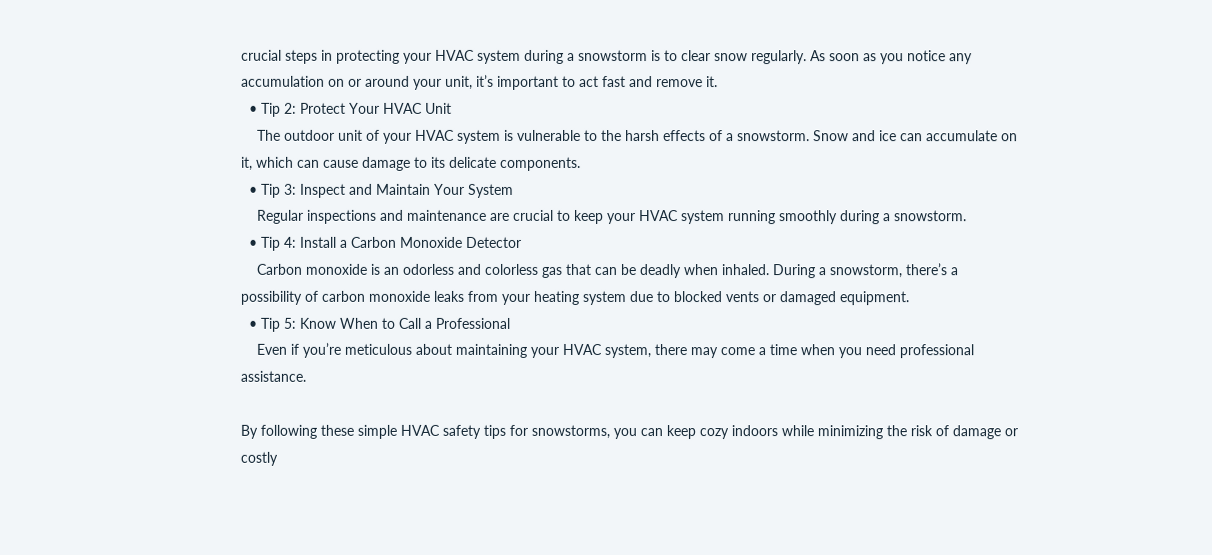crucial steps in protecting your HVAC system during a snowstorm is to clear snow regularly. As soon as you notice any accumulation on or around your unit, it’s important to act fast and remove it.
  • Tip 2: Protect Your HVAC Unit
    The outdoor unit of your HVAC system is vulnerable to the harsh effects of a snowstorm. Snow and ice can accumulate on it, which can cause damage to its delicate components.
  • Tip 3: Inspect and Maintain Your System
    Regular inspections and maintenance are crucial to keep your HVAC system running smoothly during a snowstorm.
  • Tip 4: Install a Carbon Monoxide Detector
    Carbon monoxide is an odorless and colorless gas that can be deadly when inhaled. During a snowstorm, there’s a possibility of carbon monoxide leaks from your heating system due to blocked vents or damaged equipment.
  • Tip 5: Know When to Call a Professional
    Even if you’re meticulous about maintaining your HVAC system, there may come a time when you need professional assistance.

By following these simple HVAC safety tips for snowstorms, you can keep cozy indoors while minimizing the risk of damage or costly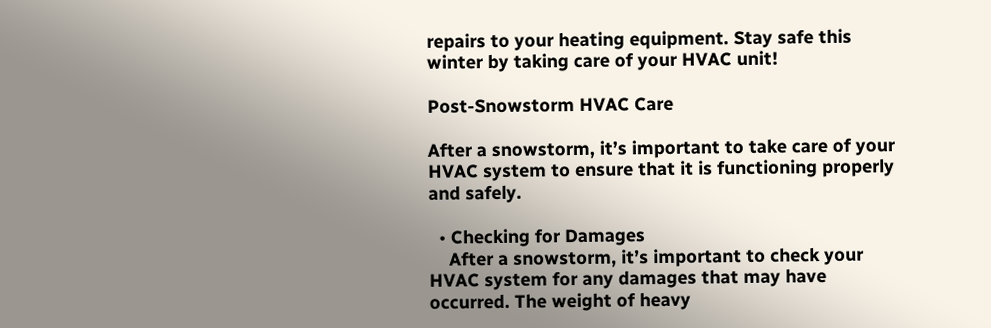repairs to your heating equipment. Stay safe this winter by taking care of your HVAC unit!

Post-Snowstorm HVAC Care

After a snowstorm, it’s important to take care of your HVAC system to ensure that it is functioning properly and safely.

  • Checking for Damages
    After a snowstorm, it’s important to check your HVAC system for any damages that may have occurred. The weight of heavy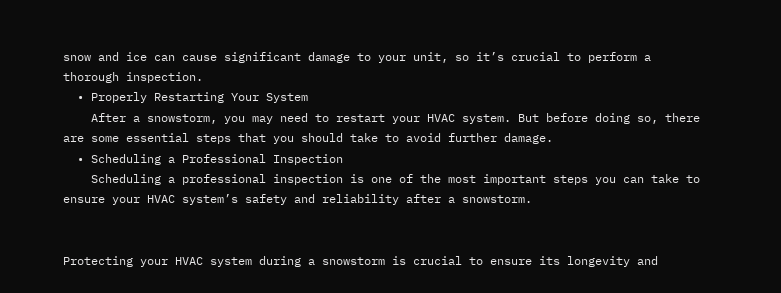snow and ice can cause significant damage to your unit, so it’s crucial to perform a thorough inspection.
  • Properly Restarting Your System
    After a snowstorm, you may need to restart your HVAC system. But before doing so, there are some essential steps that you should take to avoid further damage.
  • Scheduling a Professional Inspection
    Scheduling a professional inspection is one of the most important steps you can take to ensure your HVAC system’s safety and reliability after a snowstorm.


Protecting your HVAC system during a snowstorm is crucial to ensure its longevity and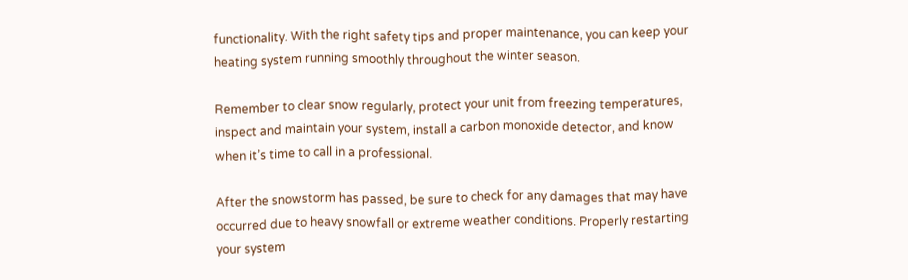functionality. With the right safety tips and proper maintenance, you can keep your heating system running smoothly throughout the winter season.

Remember to clear snow regularly, protect your unit from freezing temperatures, inspect and maintain your system, install a carbon monoxide detector, and know when it’s time to call in a professional.

After the snowstorm has passed, be sure to check for any damages that may have occurred due to heavy snowfall or extreme weather conditions. Properly restarting your system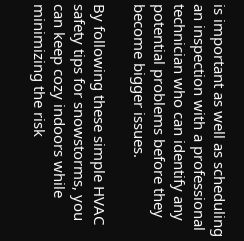is important as well as scheduling an inspection with a professional technician who can identify any potential problems before they become bigger issues.

By following these simple HVAC safety tips for snowstorms, you can keep cozy indoors while minimizing the risk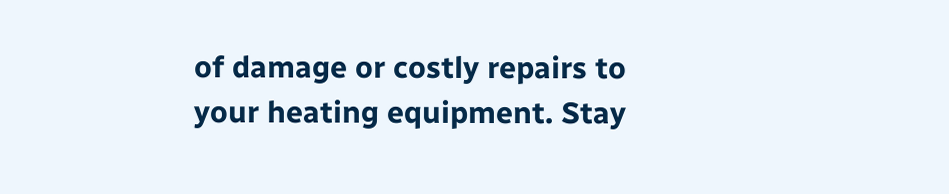of damage or costly repairs to your heating equipment. Stay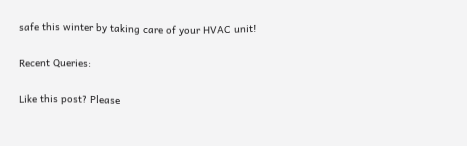safe this winter by taking care of your HVAC unit!

Recent Queries:

Like this post? Please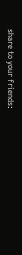share to your friends: